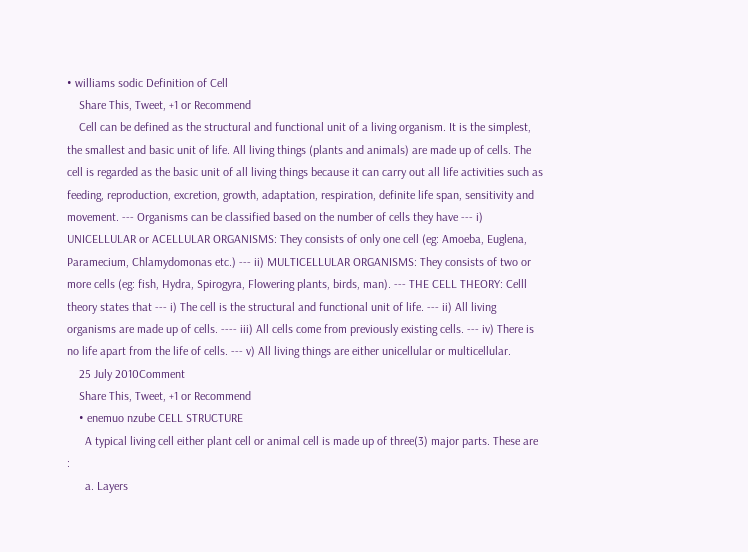• williams sodic Definition of Cell
    Share This, Tweet, +1 or Recommend
    Cell can be defined as the structural and functional unit of a living organism. It is the simplest, the smallest and basic unit of life. All living things (plants and animals) are made up of cells. The cell is regarded as the basic unit of all living things because it can carry out all life activities such as feeding, reproduction, excretion, growth, adaptation, respiration, definite life span, sensitivity and movement. --- Organisms can be classified based on the number of cells they have --- i) UNICELLULAR or ACELLULAR ORGANISMS: They consists of only one cell (eg: Amoeba, Euglena, Paramecium, Chlamydomonas etc.) --- ii) MULTICELLULAR ORGANISMS: They consists of two or more cells (eg: fish, Hydra, Spirogyra, Flowering plants, birds, man). --- THE CELL THEORY: Celll theory states that --- i) The cell is the structural and functional unit of life. --- ii) All living organisms are made up of cells. ---- iii) All cells come from previously existing cells. --- iv) There is no life apart from the life of cells. --- v) All living things are either unicellular or multicellular.
    25 July 2010Comment
    Share This, Tweet, +1 or Recommend
    • enemuo nzube CELL STRUCTURE
      A typical living cell either plant cell or animal cell is made up of three(3) major parts. These are :
      a. Layers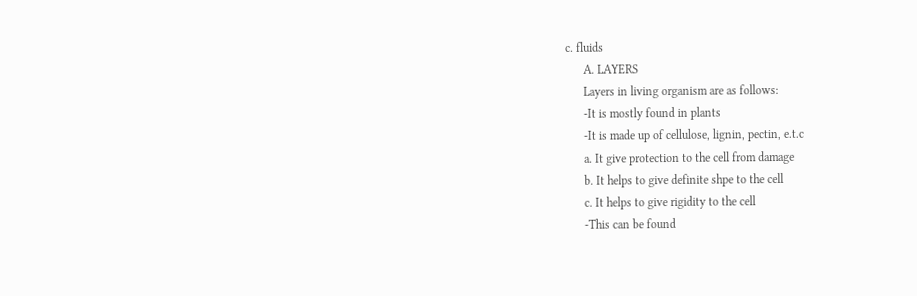c. fluids
      A. LAYERS
      Layers in living organism are as follows:
      -It is mostly found in plants
      -It is made up of cellulose, lignin, pectin, e.t.c
      a. It give protection to the cell from damage
      b. It helps to give definite shpe to the cell
      c. It helps to give rigidity to the cell
      -This can be found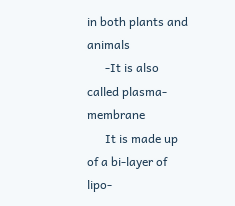in both plants and animals
      -It is also called plasma-membrane
      It is made up of a bi-layer of lipo-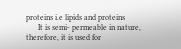proteins i.e lipids and proteins
      It is semi- permeable in nature, therefore, it is used for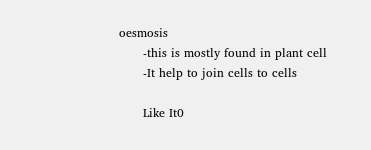oesmosis
      -this is mostly found in plant cell
      -It help to join cells to cells

      Like It0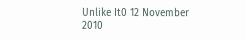Unlike It0 12 November 2010